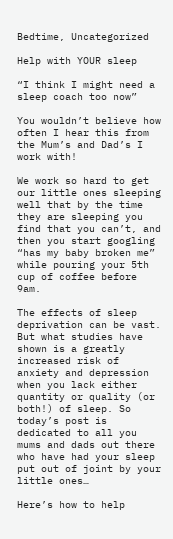Bedtime, Uncategorized

Help with YOUR sleep

“I think I might need a sleep coach too now”

You wouldn’t believe how often I hear this from the Mum’s and Dad’s I work with!

We work so hard to get our little ones sleeping well that by the time they are sleeping you find that you can’t, and then you start googling “has my baby broken me” while pouring your 5th cup of coffee before 9am.

The effects of sleep deprivation can be vast. But what studies have shown is a greatly increased risk of anxiety and depression when you lack either quantity or quality (or both!) of sleep. So today’s post is dedicated to all you mums and dads out there who have had your sleep put out of joint by your little ones…

Here’s how to help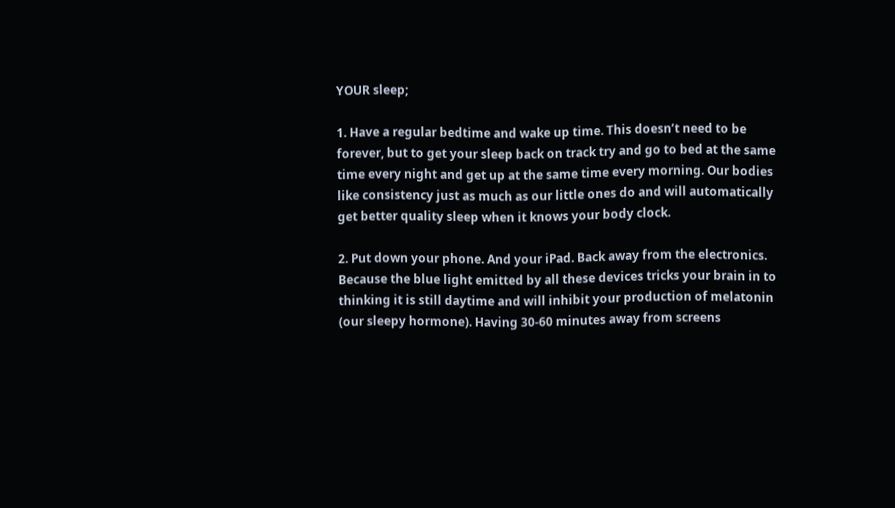YOUR sleep;

1. Have a regular bedtime and wake up time. This doesn’t need to be forever, but to get your sleep back on track try and go to bed at the same time every night and get up at the same time every morning. Our bodies like consistency just as much as our little ones do and will automatically get better quality sleep when it knows your body clock.

2. Put down your phone. And your iPad. Back away from the electronics. Because the blue light emitted by all these devices tricks your brain in to thinking it is still daytime and will inhibit your production of melatonin (our sleepy hormone). Having 30-60 minutes away from screens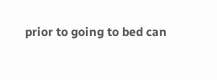prior to going to bed can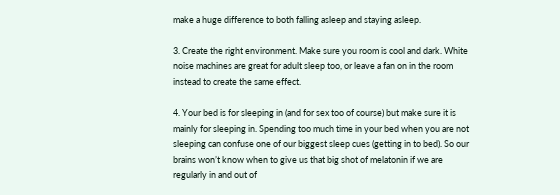make a huge difference to both falling asleep and staying asleep.

3. Create the right environment. Make sure you room is cool and dark. White noise machines are great for adult sleep too, or leave a fan on in the room instead to create the same effect.

4. Your bed is for sleeping in (and for sex too of course) but make sure it is mainly for sleeping in. Spending too much time in your bed when you are not sleeping can confuse one of our biggest sleep cues (getting in to bed). So our brains won’t know when to give us that big shot of melatonin if we are regularly in and out of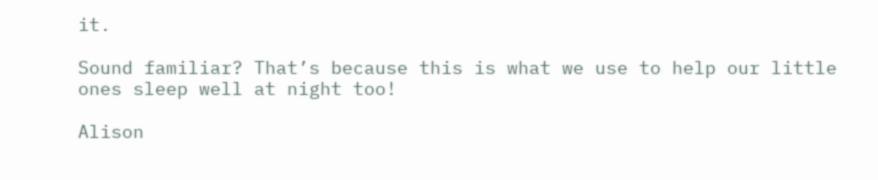it.

Sound familiar? That’s because this is what we use to help our little ones sleep well at night too!

Alison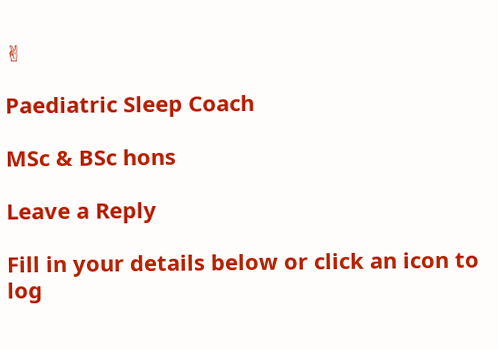✌

Paediatric Sleep Coach

MSc & BSc hons

Leave a Reply

Fill in your details below or click an icon to log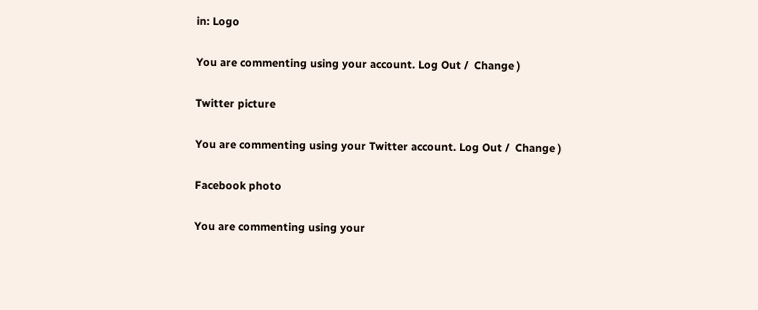in: Logo

You are commenting using your account. Log Out /  Change )

Twitter picture

You are commenting using your Twitter account. Log Out /  Change )

Facebook photo

You are commenting using your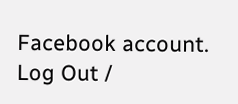Facebook account. Log Out /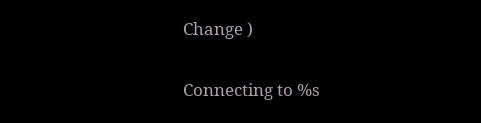Change )

Connecting to %s